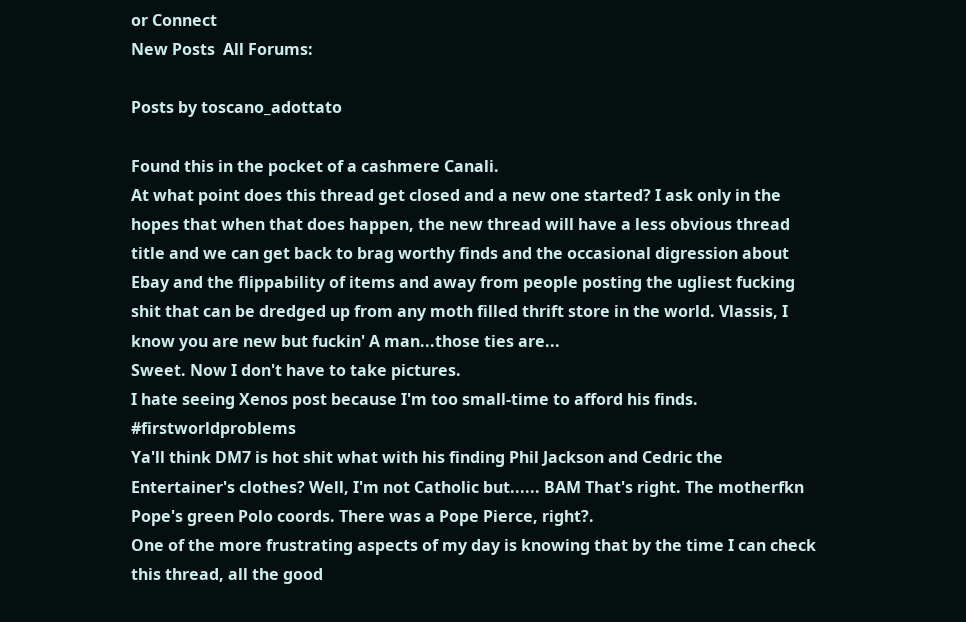or Connect
New Posts  All Forums:

Posts by toscano_adottato

Found this in the pocket of a cashmere Canali.
At what point does this thread get closed and a new one started? I ask only in the hopes that when that does happen, the new thread will have a less obvious thread title and we can get back to brag worthy finds and the occasional digression about Ebay and the flippability of items and away from people posting the ugliest fucking shit that can be dredged up from any moth filled thrift store in the world. Vlassis, I know you are new but fuckin' A man...those ties are...
Sweet. Now I don't have to take pictures.
I hate seeing Xenos post because I'm too small-time to afford his finds. #firstworldproblems
Ya'll think DM7 is hot shit what with his finding Phil Jackson and Cedric the Entertainer's clothes? Well, I'm not Catholic but...... BAM That's right. The motherfkn Pope's green Polo coords. There was a Pope Pierce, right?.
One of the more frustrating aspects of my day is knowing that by the time I can check this thread, all the good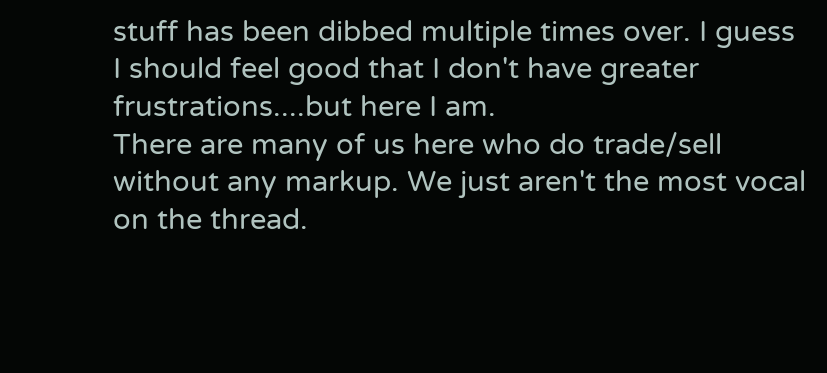stuff has been dibbed multiple times over. I guess I should feel good that I don't have greater frustrations....but here I am.
There are many of us here who do trade/sell without any markup. We just aren't the most vocal on the thread.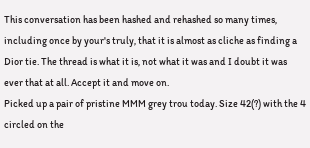This conversation has been hashed and rehashed so many times, including once by your's truly, that it is almost as cliche as finding a Dior tie. The thread is what it is, not what it was and I doubt it was ever that at all. Accept it and move on.
Picked up a pair of pristine MMM grey trou today. Size 42(?) with the 4 circled on the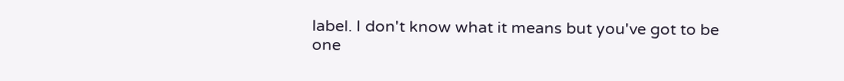label. I don't know what it means but you've got to be one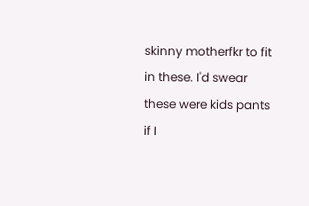skinny motherfkr to fit in these. I'd swear these were kids pants if I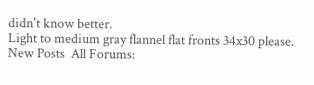didn't know better.
Light to medium gray flannel flat fronts 34x30 please.
New Posts  All Forums: